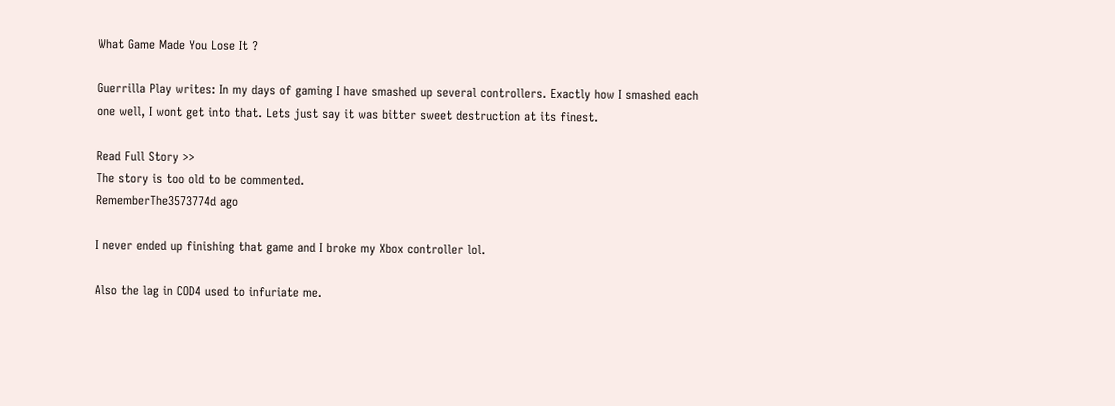What Game Made You Lose It ?

Guerrilla Play writes: In my days of gaming I have smashed up several controllers. Exactly how I smashed each one well, I wont get into that. Lets just say it was bitter sweet destruction at its finest.

Read Full Story >>
The story is too old to be commented.
RememberThe3573774d ago

I never ended up finishing that game and I broke my Xbox controller lol.

Also the lag in COD4 used to infuriate me.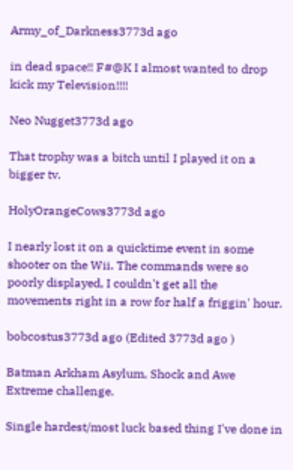Army_of_Darkness3773d ago

in dead space!! F#@K I almost wanted to drop kick my Television!!!!

Neo Nugget3773d ago

That trophy was a bitch until I played it on a bigger tv.

HolyOrangeCows3773d ago

I nearly lost it on a quicktime event in some shooter on the Wii. The commands were so poorly displayed, I couldn't get all the movements right in a row for half a friggin' hour.

bobcostus3773d ago (Edited 3773d ago )

Batman Arkham Asylum, Shock and Awe Extreme challenge.

Single hardest/most luck based thing I've done in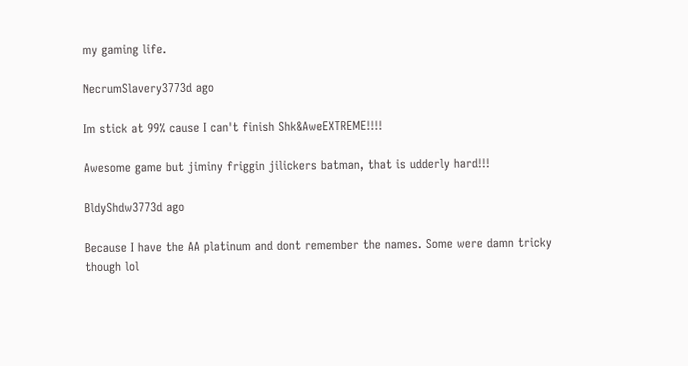my gaming life.

NecrumSlavery3773d ago

Im stick at 99% cause I can't finish Shk&AweEXTREME!!!!

Awesome game but jiminy friggin jilickers batman, that is udderly hard!!!

BldyShdw3773d ago

Because I have the AA platinum and dont remember the names. Some were damn tricky though lol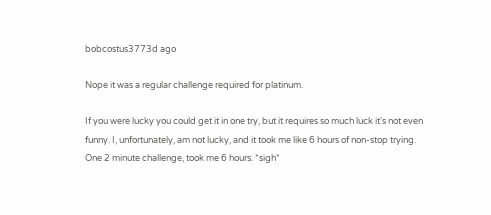bobcostus3773d ago

Nope it was a regular challenge required for platinum.

If you were lucky you could get it in one try, but it requires so much luck it's not even funny. I, unfortunately, am not lucky, and it took me like 6 hours of non-stop trying. One 2 minute challenge, took me 6 hours. *sigh*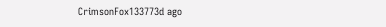CrimsonFox133773d ago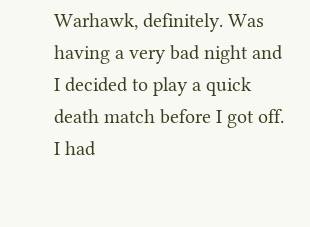Warhawk, definitely. Was having a very bad night and I decided to play a quick death match before I got off. I had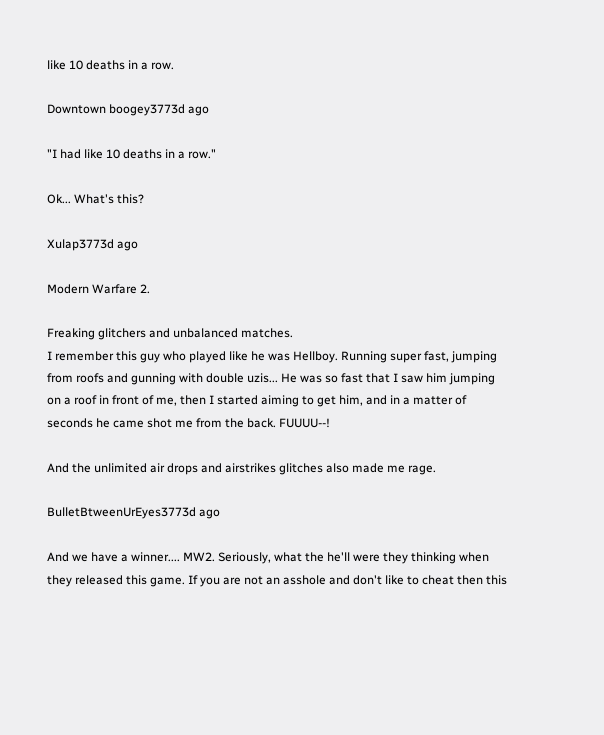like 10 deaths in a row.

Downtown boogey3773d ago

"I had like 10 deaths in a row."

Ok... What's this?

Xulap3773d ago

Modern Warfare 2.

Freaking glitchers and unbalanced matches.
I remember this guy who played like he was Hellboy. Running super fast, jumping from roofs and gunning with double uzis... He was so fast that I saw him jumping on a roof in front of me, then I started aiming to get him, and in a matter of seconds he came shot me from the back. FUUUU--!

And the unlimited air drops and airstrikes glitches also made me rage.

BulletBtweenUrEyes3773d ago

And we have a winner.... MW2. Seriously, what the he'll were they thinking when they released this game. If you are not an asshole and don't like to cheat then this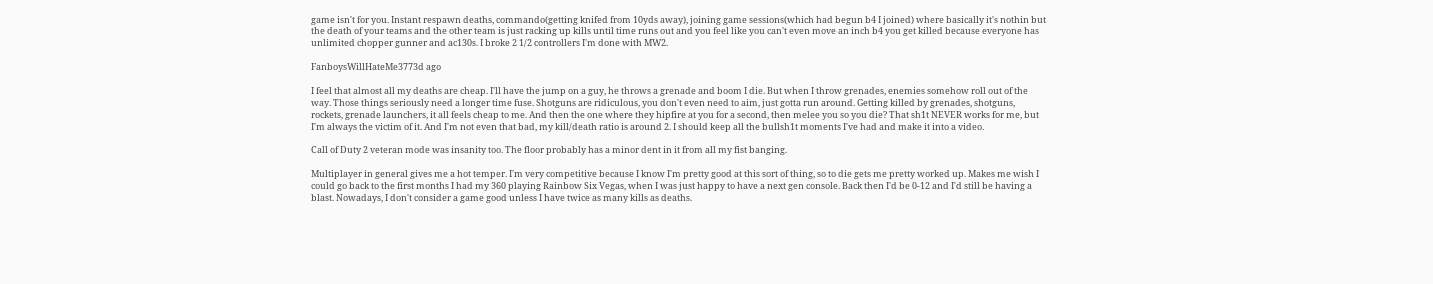game isn't for you. Instant respawn deaths, commando(getting knifed from 10yds away), joining game sessions(which had begun b4 I joined) where basically it's nothin but the death of your teams and the other team is just racking up kills until time runs out and you feel like you can't even move an inch b4 you get killed because everyone has unlimited chopper gunner and ac130s. I broke 2 1/2 controllers I'm done with MW2.

FanboysWillHateMe3773d ago

I feel that almost all my deaths are cheap. I'll have the jump on a guy, he throws a grenade and boom I die. But when I throw grenades, enemies somehow roll out of the way. Those things seriously need a longer time fuse. Shotguns are ridiculous, you don't even need to aim, just gotta run around. Getting killed by grenades, shotguns, rockets, grenade launchers, it all feels cheap to me. And then the one where they hipfire at you for a second, then melee you so you die? That sh1t NEVER works for me, but I'm always the victim of it. And I'm not even that bad, my kill/death ratio is around 2. I should keep all the bullsh1t moments I've had and make it into a video.

Call of Duty 2 veteran mode was insanity too. The floor probably has a minor dent in it from all my fist banging.

Multiplayer in general gives me a hot temper. I'm very competitive because I know I'm pretty good at this sort of thing, so to die gets me pretty worked up. Makes me wish I could go back to the first months I had my 360 playing Rainbow Six Vegas, when I was just happy to have a next gen console. Back then I'd be 0-12 and I'd still be having a blast. Nowadays, I don't consider a game good unless I have twice as many kills as deaths.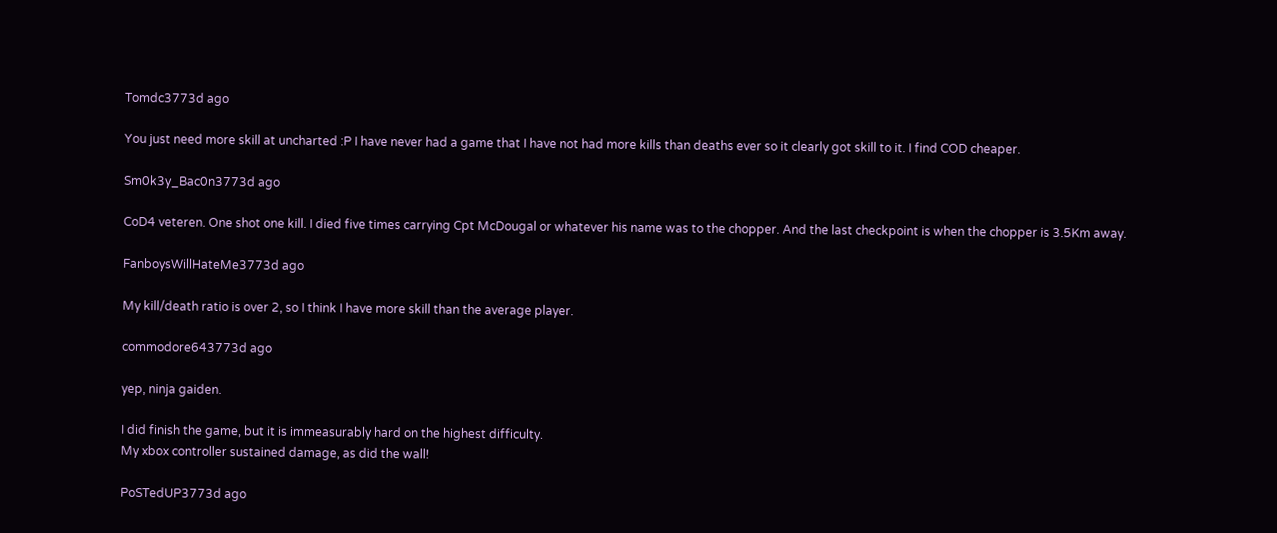Tomdc3773d ago

You just need more skill at uncharted :P I have never had a game that I have not had more kills than deaths ever so it clearly got skill to it. I find COD cheaper.

Sm0k3y_Bac0n3773d ago

CoD4 veteren. One shot one kill. I died five times carrying Cpt McDougal or whatever his name was to the chopper. And the last checkpoint is when the chopper is 3.5Km away.

FanboysWillHateMe3773d ago

My kill/death ratio is over 2, so I think I have more skill than the average player.

commodore643773d ago

yep, ninja gaiden.

I did finish the game, but it is immeasurably hard on the highest difficulty.
My xbox controller sustained damage, as did the wall!

PoSTedUP3773d ago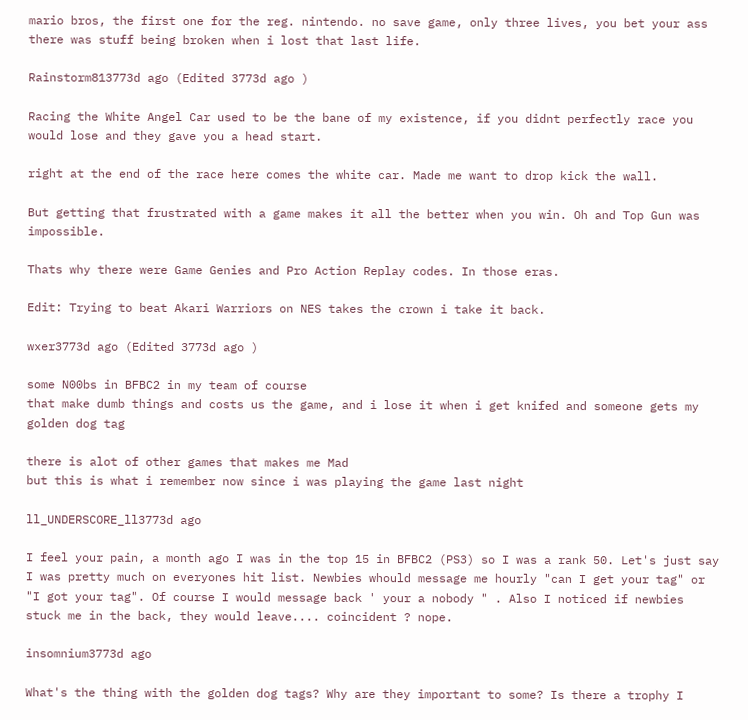mario bros, the first one for the reg. nintendo. no save game, only three lives, you bet your ass there was stuff being broken when i lost that last life.

Rainstorm813773d ago (Edited 3773d ago )

Racing the White Angel Car used to be the bane of my existence, if you didnt perfectly race you would lose and they gave you a head start.

right at the end of the race here comes the white car. Made me want to drop kick the wall.

But getting that frustrated with a game makes it all the better when you win. Oh and Top Gun was impossible.

Thats why there were Game Genies and Pro Action Replay codes. In those eras.

Edit: Trying to beat Akari Warriors on NES takes the crown i take it back.

wxer3773d ago (Edited 3773d ago )

some N00bs in BFBC2 in my team of course
that make dumb things and costs us the game, and i lose it when i get knifed and someone gets my golden dog tag

there is alot of other games that makes me Mad
but this is what i remember now since i was playing the game last night

ll_UNDERSCORE_ll3773d ago

I feel your pain, a month ago I was in the top 15 in BFBC2 (PS3) so I was a rank 50. Let's just say I was pretty much on everyones hit list. Newbies whould message me hourly "can I get your tag" or "I got your tag". Of course I would message back ' your a nobody " . Also I noticed if newbies stuck me in the back, they would leave.... coincident ? nope.

insomnium3773d ago

What's the thing with the golden dog tags? Why are they important to some? Is there a trophy I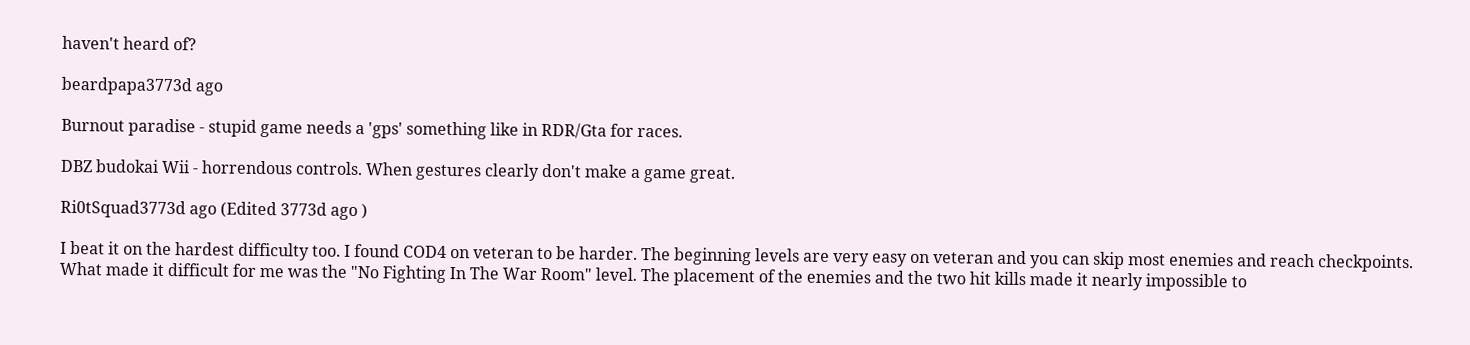haven't heard of?

beardpapa3773d ago

Burnout paradise - stupid game needs a 'gps' something like in RDR/Gta for races.

DBZ budokai Wii - horrendous controls. When gestures clearly don't make a game great.

Ri0tSquad3773d ago (Edited 3773d ago )

I beat it on the hardest difficulty too. I found COD4 on veteran to be harder. The beginning levels are very easy on veteran and you can skip most enemies and reach checkpoints. What made it difficult for me was the "No Fighting In The War Room" level. The placement of the enemies and the two hit kills made it nearly impossible to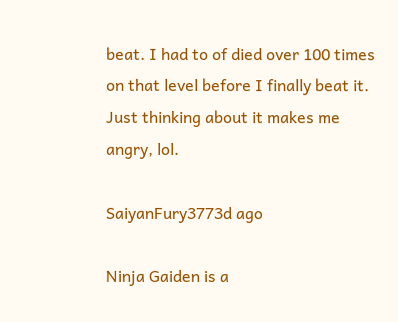beat. I had to of died over 100 times on that level before I finally beat it. Just thinking about it makes me angry, lol.

SaiyanFury3773d ago

Ninja Gaiden is a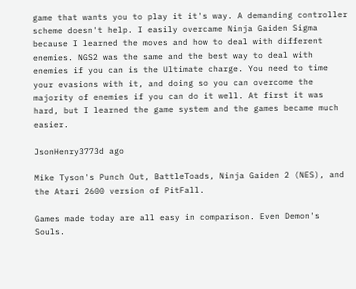game that wants you to play it it's way. A demanding controller scheme doesn't help. I easily overcame Ninja Gaiden Sigma because I learned the moves and how to deal with different enemies. NGS2 was the same and the best way to deal with enemies if you can is the Ultimate charge. You need to time your evasions with it, and doing so you can overcome the majority of enemies if you can do it well. At first it was hard, but I learned the game system and the games became much easier.

JsonHenry3773d ago

Mike Tyson's Punch Out, BattleToads, Ninja Gaiden 2 (NES), and the Atari 2600 version of PitFall.

Games made today are all easy in comparison. Even Demon's Souls.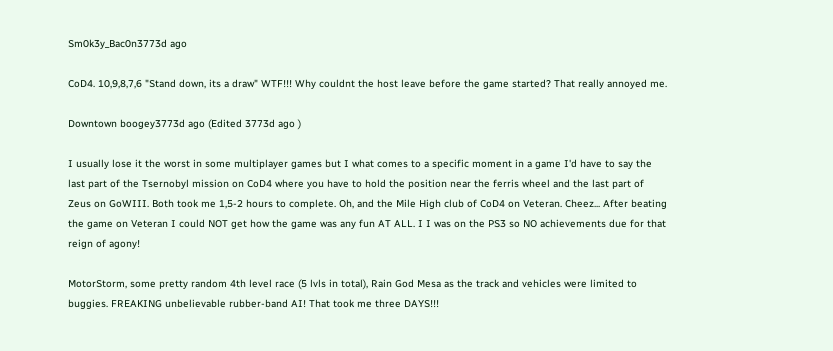Sm0k3y_Bac0n3773d ago

CoD4. 10,9,8,7,6 "Stand down, its a draw" WTF!!! Why couldnt the host leave before the game started? That really annoyed me.

Downtown boogey3773d ago (Edited 3773d ago )

I usually lose it the worst in some multiplayer games but I what comes to a specific moment in a game I'd have to say the last part of the Tsernobyl mission on CoD4 where you have to hold the position near the ferris wheel and the last part of Zeus on GoWIII. Both took me 1,5-2 hours to complete. Oh, and the Mile High club of CoD4 on Veteran. Cheez... After beating the game on Veteran I could NOT get how the game was any fun AT ALL. I I was on the PS3 so NO achievements due for that reign of agony!

MotorStorm, some pretty random 4th level race (5 lvls in total), Rain God Mesa as the track and vehicles were limited to buggies. FREAKING unbelievable rubber-band AI! That took me three DAYS!!!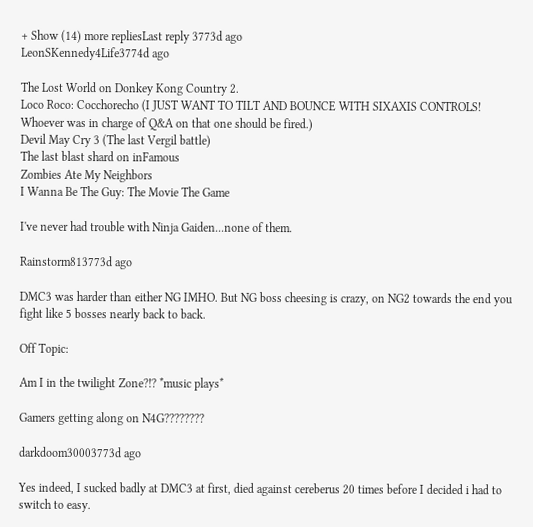+ Show (14) more repliesLast reply 3773d ago
LeonSKennedy4Life3774d ago

The Lost World on Donkey Kong Country 2.
Loco Roco: Cocchorecho (I JUST WANT TO TILT AND BOUNCE WITH SIXAXIS CONTROLS! Whoever was in charge of Q&A on that one should be fired.)
Devil May Cry 3 (The last Vergil battle)
The last blast shard on inFamous
Zombies Ate My Neighbors
I Wanna Be The Guy: The Movie The Game

I've never had trouble with Ninja Gaiden...none of them.

Rainstorm813773d ago

DMC3 was harder than either NG IMHO. But NG boss cheesing is crazy, on NG2 towards the end you fight like 5 bosses nearly back to back.

Off Topic:

Am I in the twilight Zone?!? *music plays*

Gamers getting along on N4G????????

darkdoom30003773d ago

Yes indeed, I sucked badly at DMC3 at first, died against cereberus 20 times before I decided i had to switch to easy.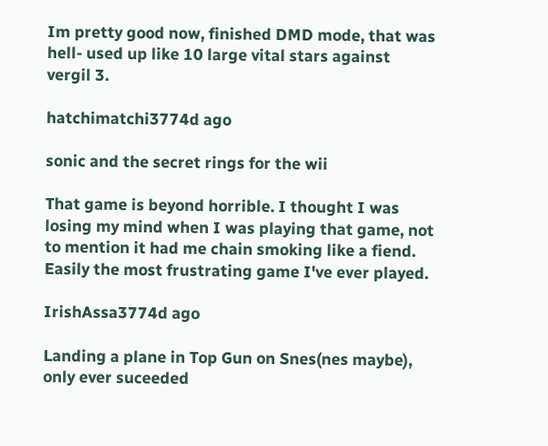Im pretty good now, finished DMD mode, that was hell- used up like 10 large vital stars against vergil 3.

hatchimatchi3774d ago

sonic and the secret rings for the wii

That game is beyond horrible. I thought I was losing my mind when I was playing that game, not to mention it had me chain smoking like a fiend. Easily the most frustrating game I've ever played.

IrishAssa3774d ago

Landing a plane in Top Gun on Snes(nes maybe), only ever suceeded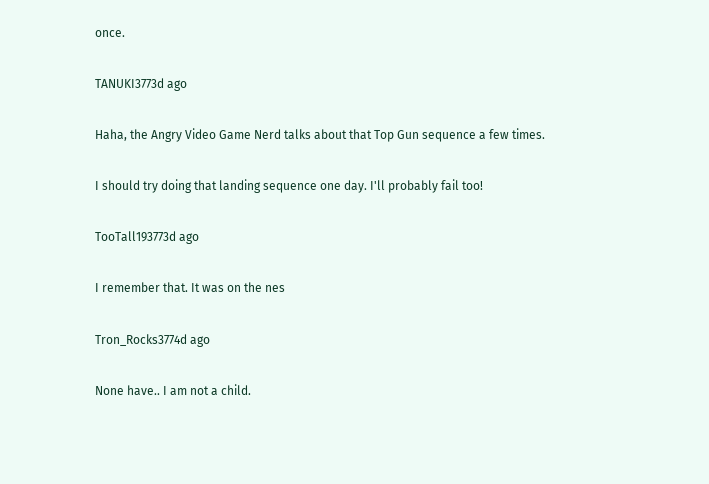once.

TANUKI3773d ago

Haha, the Angry Video Game Nerd talks about that Top Gun sequence a few times.

I should try doing that landing sequence one day. I'll probably fail too!

TooTall193773d ago

I remember that. It was on the nes

Tron_Rocks3774d ago

None have.. I am not a child.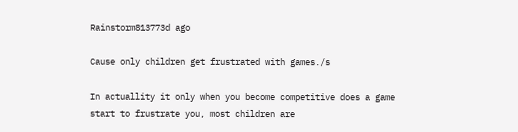Rainstorm813773d ago

Cause only children get frustrated with games./s

In actuallity it only when you become competitive does a game start to frustrate you, most children are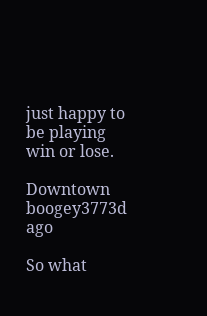just happy to be playing win or lose.

Downtown boogey3773d ago

So what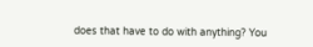does that have to do with anything? You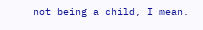not being a child, I mean.